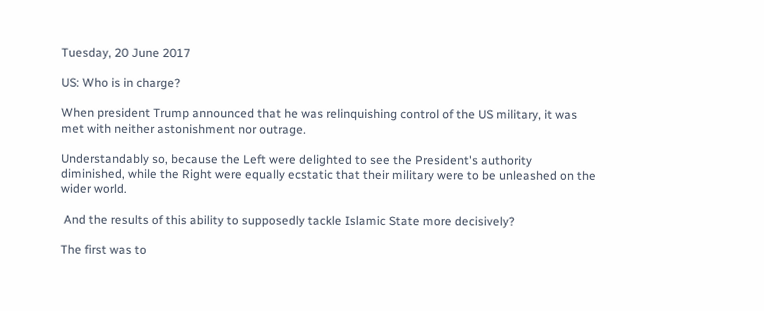Tuesday, 20 June 2017

US: Who is in charge?

When president Trump announced that he was relinquishing control of the US military, it was met with neither astonishment nor outrage.

Understandably so, because the Left were delighted to see the President's authority diminished, while the Right were equally ecstatic that their military were to be unleashed on the wider world.

 And the results of this ability to supposedly tackle Islamic State more decisively?

The first was to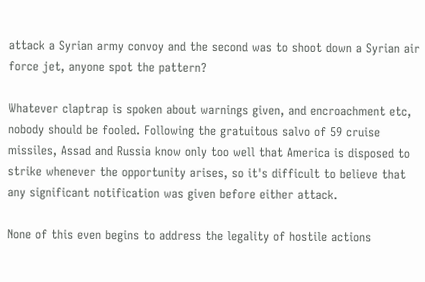attack a Syrian army convoy and the second was to shoot down a Syrian air force jet, anyone spot the pattern?

Whatever claptrap is spoken about warnings given, and encroachment etc, nobody should be fooled. Following the gratuitous salvo of 59 cruise missiles, Assad and Russia know only too well that America is disposed to strike whenever the opportunity arises, so it's difficult to believe that any significant notification was given before either attack.

None of this even begins to address the legality of hostile actions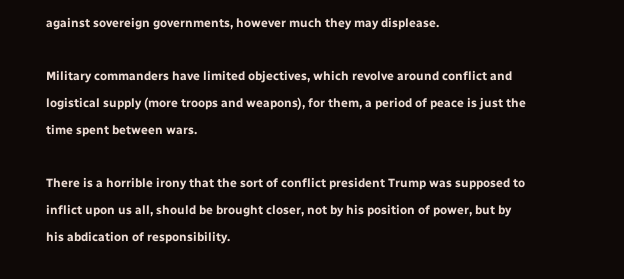against sovereign governments, however much they may displease.

Military commanders have limited objectives, which revolve around conflict and logistical supply (more troops and weapons), for them, a period of peace is just the time spent between wars.

There is a horrible irony that the sort of conflict president Trump was supposed to inflict upon us all, should be brought closer, not by his position of power, but by his abdication of responsibility.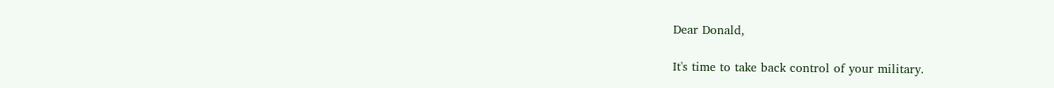Dear Donald,

It's time to take back control of your military.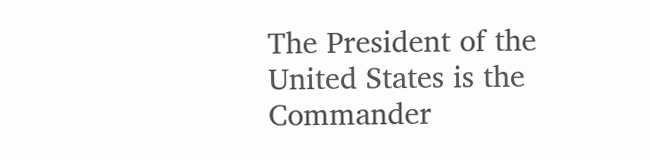The President of the United States is the Commander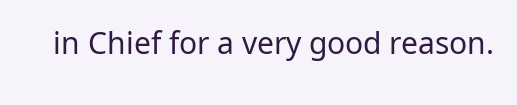in Chief for a very good reason.